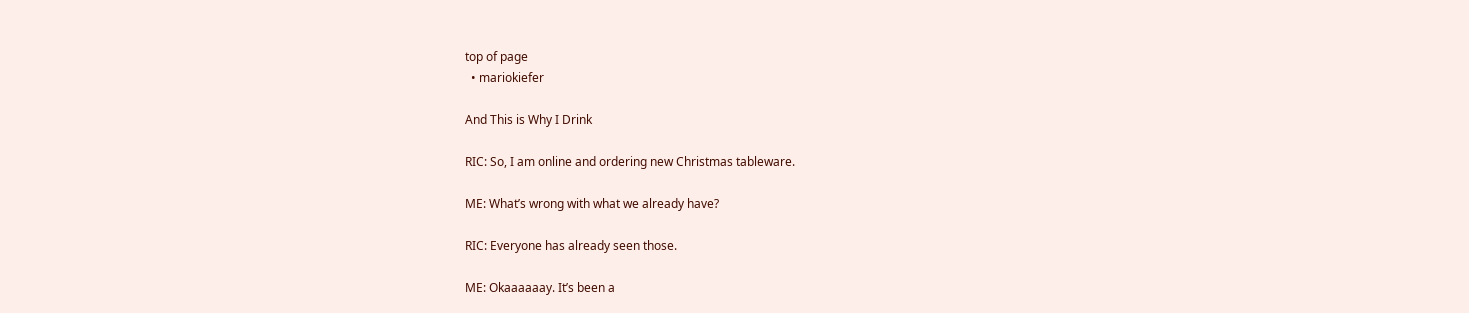top of page
  • mariokiefer

And This is Why I Drink

RIC: So, I am online and ordering new Christmas tableware.

ME: What’s wrong with what we already have?

RIC: Everyone has already seen those.

ME: Okaaaaaay. It’s been a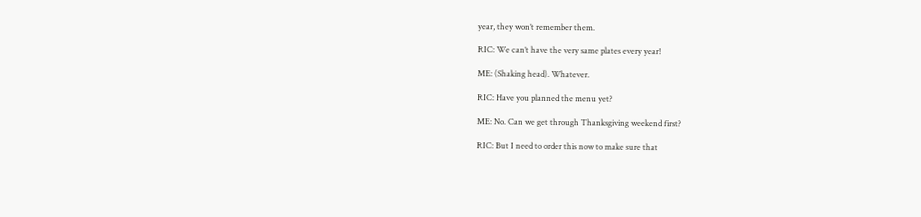year, they won’t remember them.

RIC: We can’t have the very same plates every year!

ME: (Shaking head). Whatever.

RIC: Have you planned the menu yet?

ME: No. Can we get through Thanksgiving weekend first?

RIC: But I need to order this now to make sure that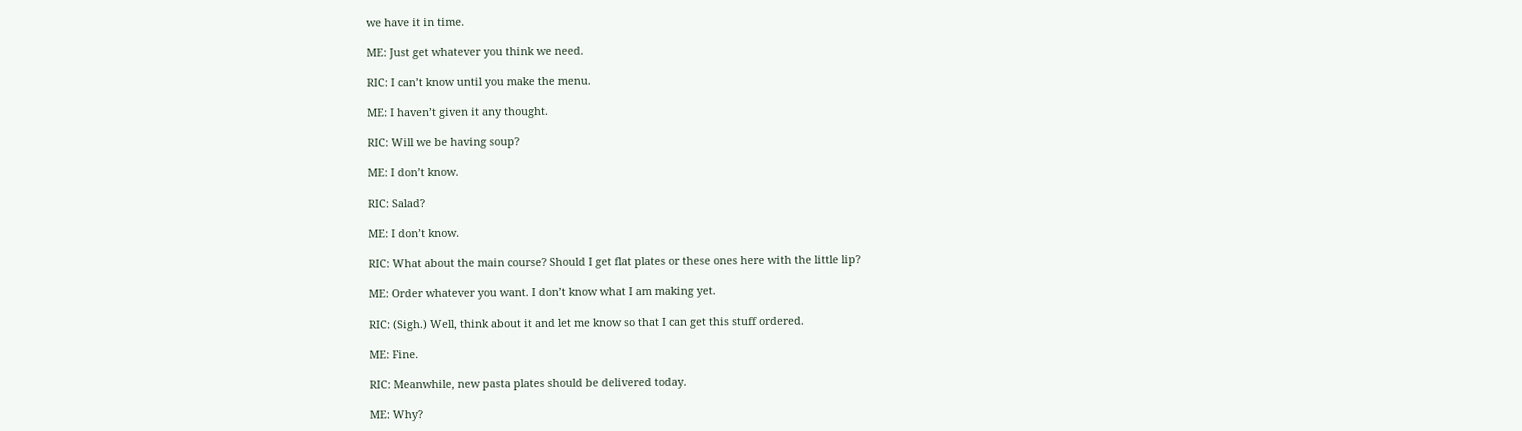we have it in time.

ME: Just get whatever you think we need.

RIC: I can’t know until you make the menu.

ME: I haven’t given it any thought.

RIC: Will we be having soup?

ME: I don’t know.

RIC: Salad?

ME: I don’t know.

RIC: What about the main course? Should I get flat plates or these ones here with the little lip?

ME: Order whatever you want. I don’t know what I am making yet.

RIC: (Sigh.) Well, think about it and let me know so that I can get this stuff ordered.

ME: Fine.

RIC: Meanwhile, new pasta plates should be delivered today.

ME: Why?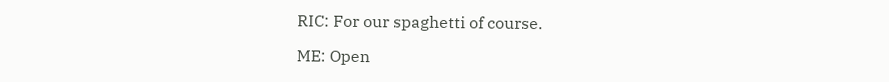RIC: For our spaghetti of course.

ME: Open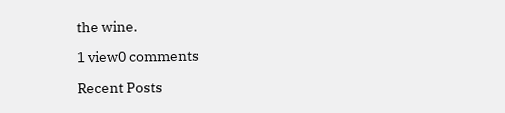the wine.

1 view0 comments

Recent Posts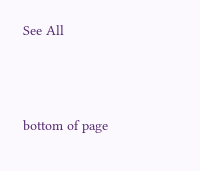See All



bottom of page